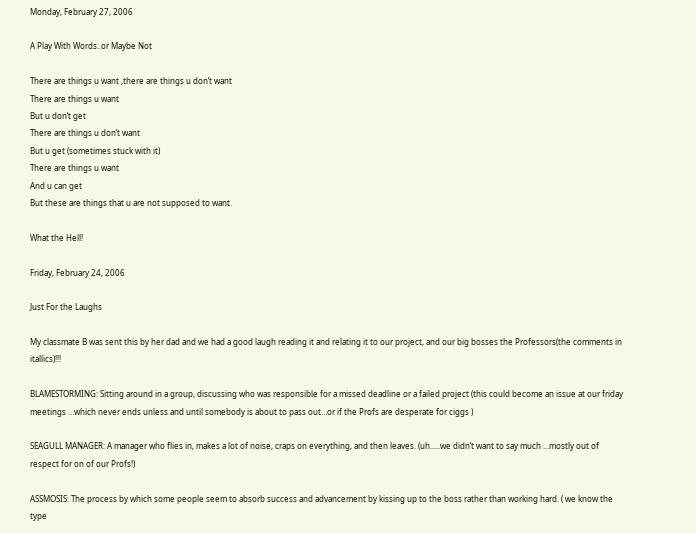Monday, February 27, 2006

A Play With Words..or Maybe Not

There are things u want ,there are things u don’t want
There are things u want
But u don’t get
There are things u don’t want
But u get (sometimes stuck with it)
There are things u want
And u can get
But these are things that u are not supposed to want.

What the Hell!

Friday, February 24, 2006

Just For the Laughs

My classmate B was sent this by her dad and we had a good laugh reading it and relating it to our project, and our big bosses the Professors(the comments in itallics)!!!

BLAMESTORMING: Sitting around in a group, discussing who was responsible for a missed deadline or a failed project (this could become an issue at our friday meetings …which never ends unless and until somebody is about to pass out…or if the Profs are desperate for ciggs )

SEAGULL MANAGER: A manager who flies in, makes a lot of noise, craps on everything, and then leaves. (uh.....we didn’t want to say much ...mostly out of respect for on of our Profs!)

ASSMOSIS: The process by which some people seem to absorb success and advancement by kissing up to the boss rather than working hard. ( we know the type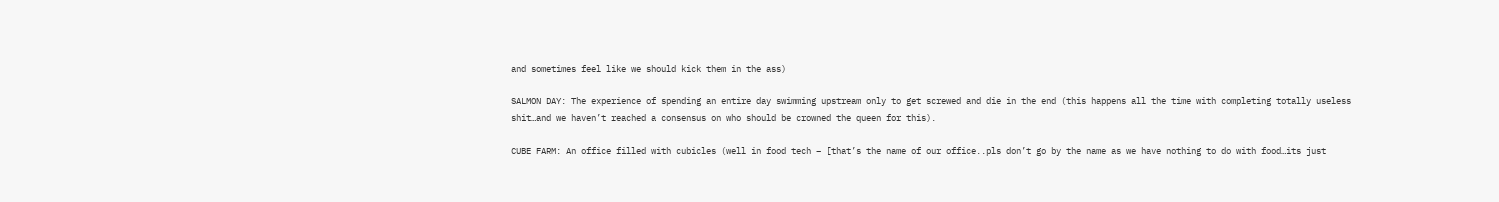and sometimes feel like we should kick them in the ass)

SALMON DAY: The experience of spending an entire day swimming upstream only to get screwed and die in the end (this happens all the time with completing totally useless shit…and we haven’t reached a consensus on who should be crowned the queen for this).

CUBE FARM: An office filled with cubicles (well in food tech – [that’s the name of our office..pls don’t go by the name as we have nothing to do with food…its just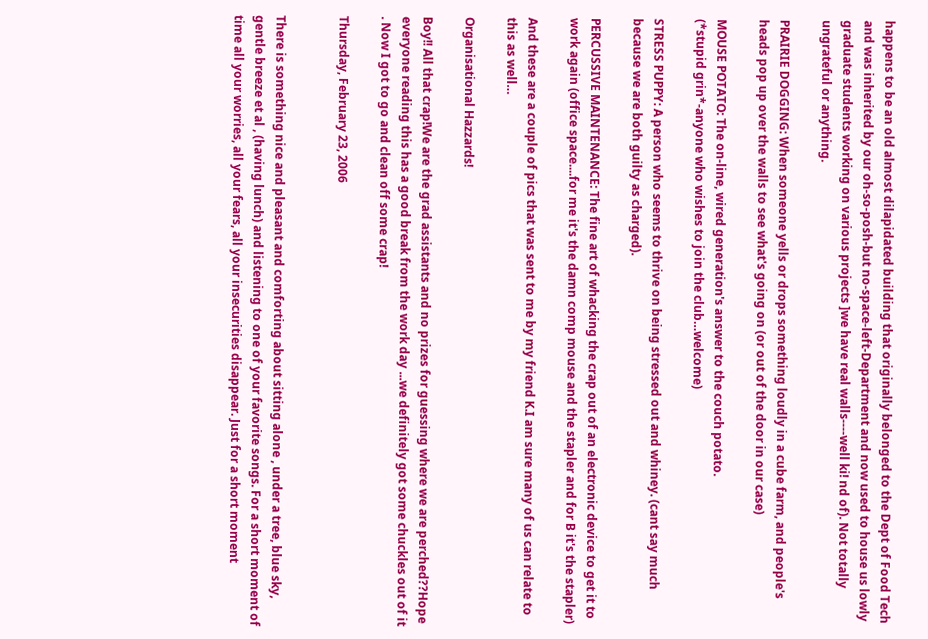happens to be an old almost dilapidated building that originally belonged to the Dept of Food Tech and was inherited by our oh-so-posh-but no-space-left-Department and now used to house us lowly graduate students working on various projects ]we have real walls----well ki! nd of). Not totally ungrateful or anything.

PRAIRIE DOGGING: When someone yells or drops something loudly in a cube farm, and people's heads pop up over the walls to see what's going on (or out of the door in our case)

MOUSE POTATO: The on-line, wired generation's answer to the couch potato.
(*stupid grin*-anyone who wishes to join the club…welcome)

STRESS PUPPY: A person who seems to thrive on being stressed out and whiney. (cant say much because we are both guilty as charged).

PERCUSSIVE MAINTENANCE: The fine art of whacking the crap out of an electronic device to get it to work again (office space....for me it's the damn comp mouse and the stapler and for B it's the stapler)

And these are a couple of pics that was sent to me by my friend K.I am sure many of us can relate to this as well…

Organisational Hazzards!

Boy!! All that crap!We are the grad assistants and no prizes for guessing where we are perched??Hope everyone reading this has a good break from the work day ...we definitely got some chuckles out of it . Now I got to go and clean off some crap!

Thursday, February 23, 2006


There is something nice and pleasant and comforting about sitting alone , under a tree, blue sky, gentle breeze et al , (having lunch) and listening to one of your favorite songs. For a short moment of time all your worries, all your fears, all your insecurities disappear. Just for a short moment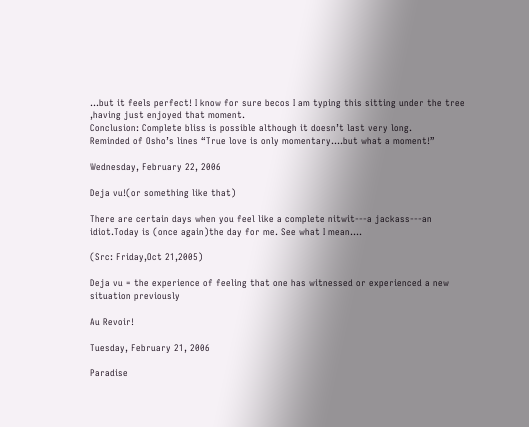…but it feels perfect! I know for sure becos I am typing this sitting under the tree ,having just enjoyed that moment.
Conclusion: Complete bliss is possible although it doesn’t last very long.
Reminded of Osho’s lines “True love is only momentary….but what a moment!”

Wednesday, February 22, 2006

Deja vu!(or something like that)

There are certain days when you feel like a complete nitwit---a jackass---an idiot.Today is (once again)the day for me. See what I mean....

(Src: Friday,Oct 21,2005)

Deja vu = the experience of feeling that one has witnessed or experienced a new situation previously

Au Revoir!

Tuesday, February 21, 2006

Paradise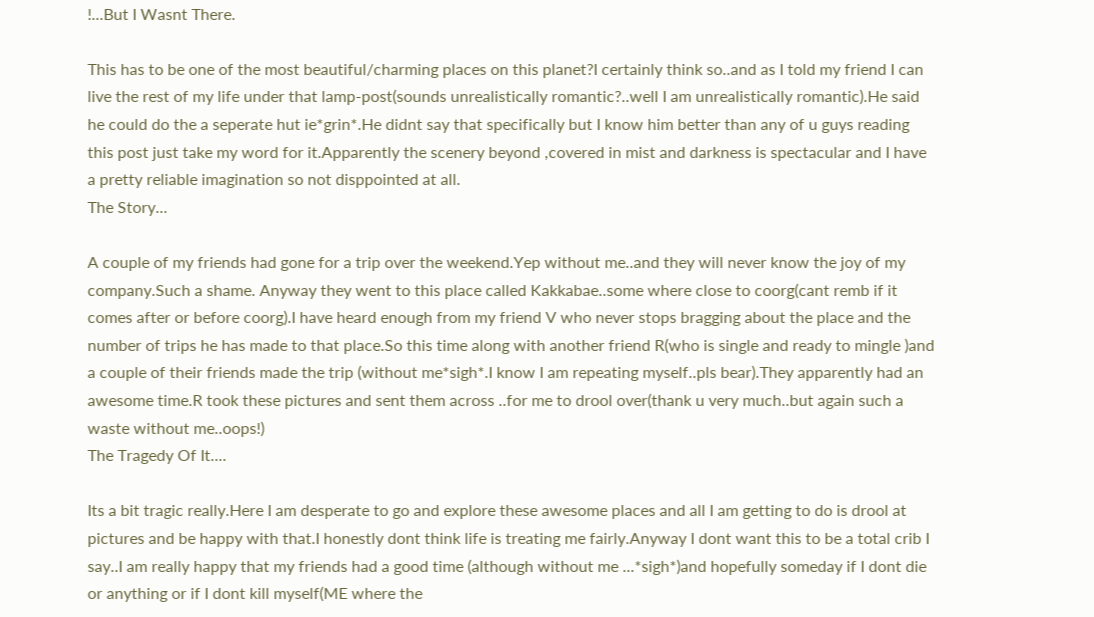!...But I Wasnt There.

This has to be one of the most beautiful/charming places on this planet?I certainly think so..and as I told my friend I can live the rest of my life under that lamp-post(sounds unrealistically romantic?..well I am unrealistically romantic).He said he could do the a seperate hut ie*grin*.He didnt say that specifically but I know him better than any of u guys reading this post just take my word for it.Apparently the scenery beyond ,covered in mist and darkness is spectacular and I have a pretty reliable imagination so not disppointed at all.
The Story...

A couple of my friends had gone for a trip over the weekend.Yep without me..and they will never know the joy of my company.Such a shame. Anyway they went to this place called Kakkabae..some where close to coorg(cant remb if it comes after or before coorg).I have heard enough from my friend V who never stops bragging about the place and the number of trips he has made to that place.So this time along with another friend R(who is single and ready to mingle )and a couple of their friends made the trip (without me*sigh*.I know I am repeating myself..pls bear).They apparently had an awesome time.R took these pictures and sent them across ..for me to drool over(thank u very much..but again such a waste without me..oops!)
The Tragedy Of It....

Its a bit tragic really.Here I am desperate to go and explore these awesome places and all I am getting to do is drool at pictures and be happy with that.I honestly dont think life is treating me fairly.Anyway I dont want this to be a total crib I say..I am really happy that my friends had a good time (although without me ...*sigh*)and hopefully someday if I dont die or anything or if I dont kill myself(ME where the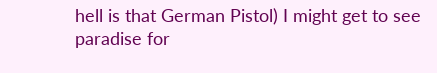hell is that German Pistol) I might get to see paradise for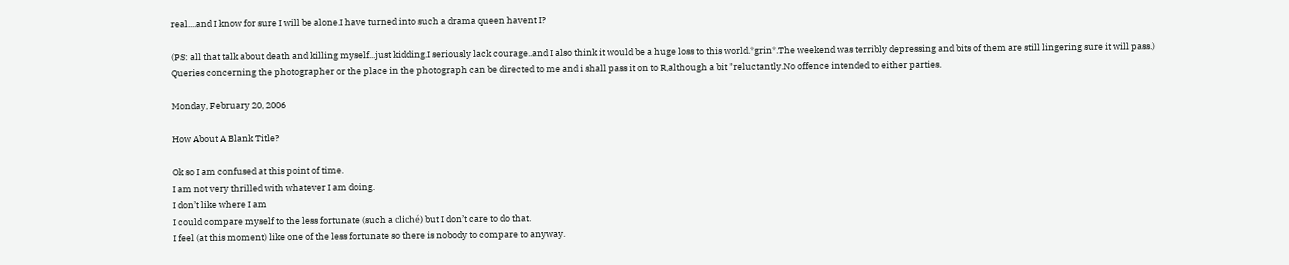real....and I know for sure I will be alone.I have turned into such a drama queen havent I?

(PS: all that talk about death and killing myself...just kidding.I seriously lack courage..and I also think it would be a huge loss to this world.*grin*.The weekend was terribly depressing and bits of them are still lingering sure it will pass.)
Queries concerning the photographer or the place in the photograph can be directed to me and i shall pass it on to R,although a bit "reluctantly.No offence intended to either parties.

Monday, February 20, 2006

How About A Blank Title?

Ok so I am confused at this point of time.
I am not very thrilled with whatever I am doing.
I don’t like where I am
I could compare myself to the less fortunate (such a cliché) but I don’t care to do that.
I feel (at this moment) like one of the less fortunate so there is nobody to compare to anyway.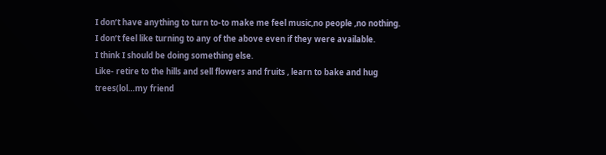I don’t have anything to turn to-to make me feel music,no people ,no nothing.
I don’t feel like turning to any of the above even if they were available.
I think I should be doing something else.
Like- retire to the hills and sell flowers and fruits , learn to bake and hug trees(lol…my friend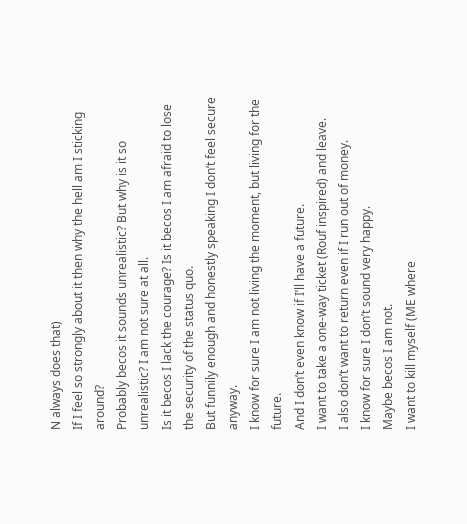N always does that)
If I feel so strongly about it then why the hell am I sticking around?
Probably becos it sounds unrealistic? But why is it so unrealistic? I am not sure at all.
Is it becos I lack the courage? Is it becos I am afraid to lose the security of the status quo.
But funnily enough and honestly speaking I don’t feel secure anyway.
I know for sure I am not living the moment, but living for the future.
And I don’t even know if I’ll have a future.
I want to take a one-way ticket (Rouf inspired) and leave.
I also don’t want to return even if I run out of money.
I know for sure I don’t sound very happy.
Maybe becos I am not.
I want to kill myself (ME where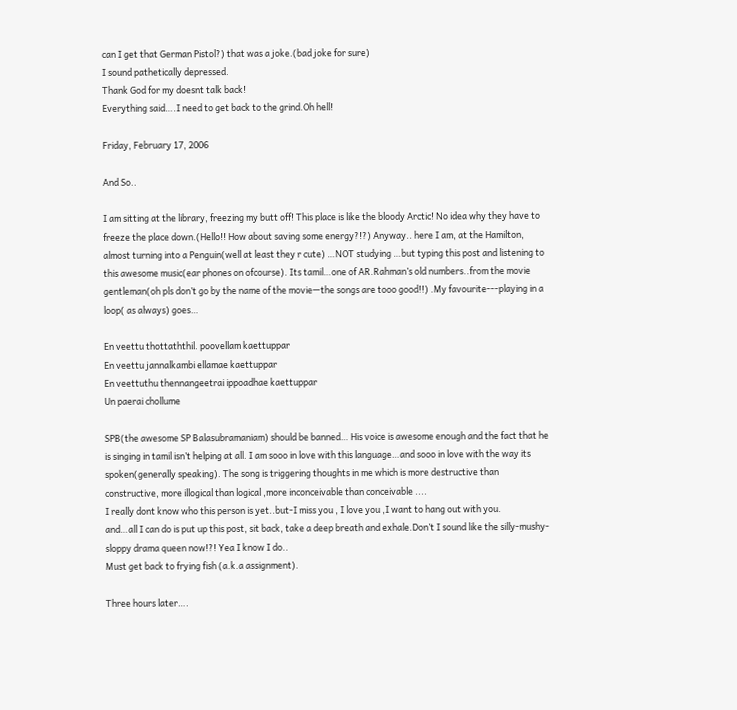can I get that German Pistol?) that was a joke.(bad joke for sure)
I sound pathetically depressed.
Thank God for my doesnt talk back!
Everything said….I need to get back to the grind.Oh hell!

Friday, February 17, 2006

And So..

I am sitting at the library, freezing my butt off! This place is like the bloody Arctic! No idea why they have to freeze the place down.(Hello!! How about saving some energy?!?) Anyway.. here I am, at the Hamilton, almost turning into a Penguin(well at least they r cute) …NOT studying …but typing this post and listening to this awesome music(ear phones on ofcourse). Its tamil…one of AR.Rahman’s old numbers..from the movie gentleman(oh pls don’t go by the name of the movie—the songs are tooo good!!) .My favourite---playing in a loop( as always) goes…

En veettu thottaththil. poovellam kaettuppar
En veettu jannalkambi ellamae kaettuppar
En veettuthu thennangeetrai ippoadhae kaettuppar
Un paerai chollume

SPB(the awesome SP Balasubramaniam) should be banned… His voice is awesome enough and the fact that he is singing in tamil isn’t helping at all. I am sooo in love with this language…and sooo in love with the way its spoken(generally speaking). The song is triggering thoughts in me which is more destructive than constructive, more illogical than logical ,more inconceivable than conceivable ....
I really dont know who this person is yet..but-I miss you , I love you ,I want to hang out with you.
and…all I can do is put up this post, sit back, take a deep breath and exhale.Don’t I sound like the silly-mushy-sloppy drama queen now!?! Yea I know I do..
Must get back to frying fish (a.k.a assignment).

Three hours later….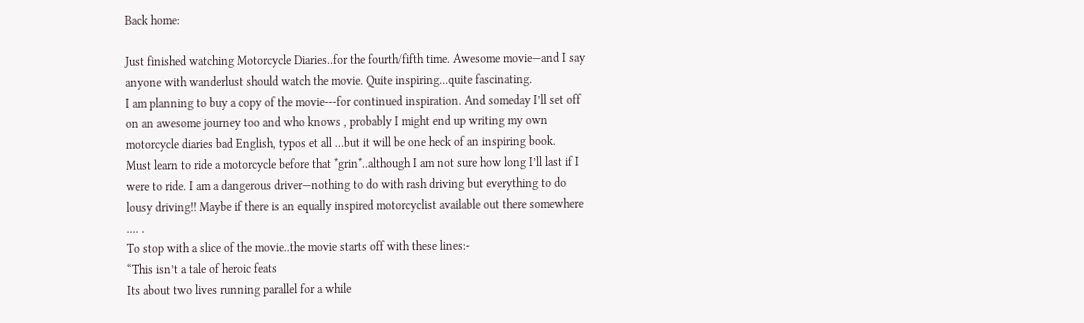Back home:

Just finished watching Motorcycle Diaries..for the fourth/fifth time. Awesome movie—and I say anyone with wanderlust should watch the movie. Quite inspiring...quite fascinating.
I am planning to buy a copy of the movie---for continued inspiration. And someday I’ll set off on an awesome journey too and who knows , probably I might end up writing my own motorcycle diaries bad English, typos et all …but it will be one heck of an inspiring book.
Must learn to ride a motorcycle before that *grin*..although I am not sure how long I’ll last if I were to ride. I am a dangerous driver—nothing to do with rash driving but everything to do
lousy driving!! Maybe if there is an equally inspired motorcyclist available out there somewhere .... .
To stop with a slice of the movie..the movie starts off with these lines:-
“This isn’t a tale of heroic feats
Its about two lives running parallel for a while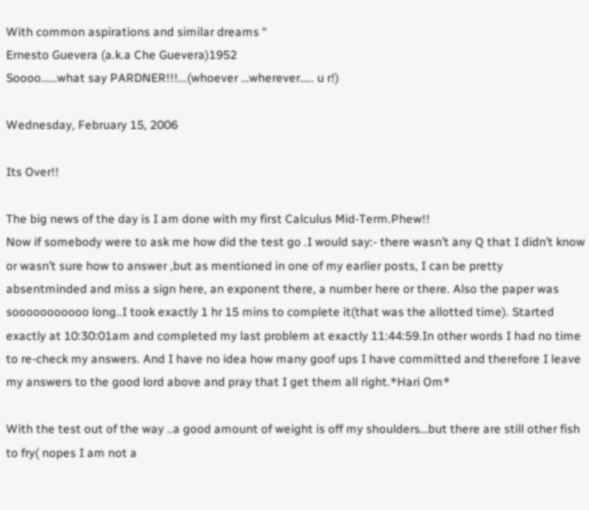With common aspirations and similar dreams “
Ernesto Guevera (a.k.a Che Guevera)1952
Soooo……what say PARDNER!!!...(whoever …wherever….. u r!)

Wednesday, February 15, 2006

Its Over!!

The big news of the day is I am done with my first Calculus Mid-Term.Phew!!
Now if somebody were to ask me how did the test go .I would say:- there wasn’t any Q that I didn’t know or wasn’t sure how to answer ,but as mentioned in one of my earlier posts, I can be pretty absentminded and miss a sign here, an exponent there, a number here or there. Also the paper was sooooooooooo long..I took exactly 1 hr 15 mins to complete it(that was the allotted time). Started exactly at 10:30:01am and completed my last problem at exactly 11:44:59.In other words I had no time to re-check my answers. And I have no idea how many goof ups I have committed and therefore I leave my answers to the good lord above and pray that I get them all right.*Hari Om*

With the test out of the way ..a good amount of weight is off my shoulders…but there are still other fish to fry( nopes I am not a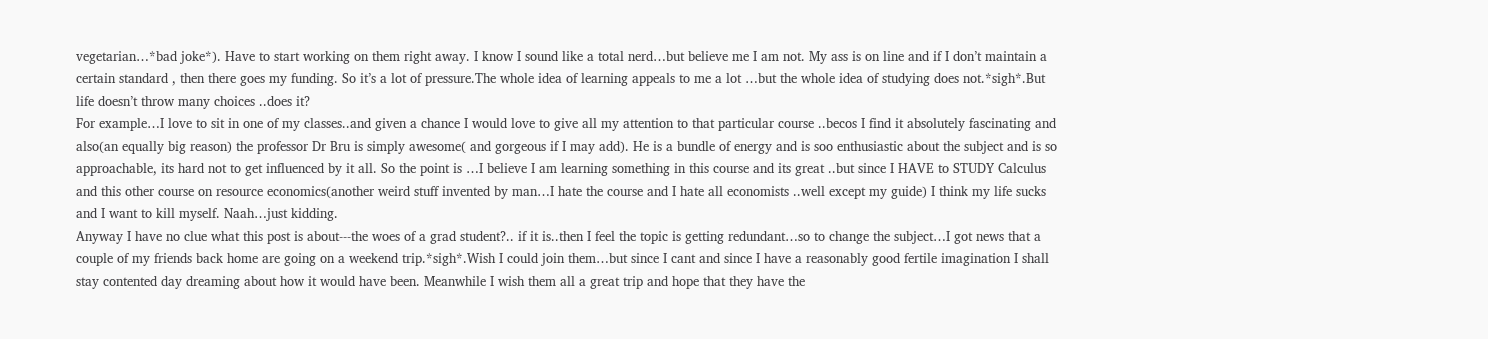vegetarian…*bad joke*). Have to start working on them right away. I know I sound like a total nerd…but believe me I am not. My ass is on line and if I don’t maintain a certain standard , then there goes my funding. So it’s a lot of pressure.The whole idea of learning appeals to me a lot …but the whole idea of studying does not.*sigh*.But life doesn’t throw many choices ..does it?
For example…I love to sit in one of my classes..and given a chance I would love to give all my attention to that particular course ..becos I find it absolutely fascinating and also(an equally big reason) the professor Dr Bru is simply awesome( and gorgeous if I may add). He is a bundle of energy and is soo enthusiastic about the subject and is so approachable, its hard not to get influenced by it all. So the point is …I believe I am learning something in this course and its great ..but since I HAVE to STUDY Calculus and this other course on resource economics(another weird stuff invented by man…I hate the course and I hate all economists ..well except my guide) I think my life sucks and I want to kill myself. Naah…just kidding.
Anyway I have no clue what this post is about---the woes of a grad student?.. if it is..then I feel the topic is getting redundant…so to change the subject…I got news that a couple of my friends back home are going on a weekend trip.*sigh*.Wish I could join them…but since I cant and since I have a reasonably good fertile imagination I shall stay contented day dreaming about how it would have been. Meanwhile I wish them all a great trip and hope that they have the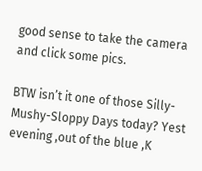good sense to take the camera and click some pics.

BTW isn’t it one of those Silly- Mushy-Sloppy Days today? Yest evening ,out of the blue ,K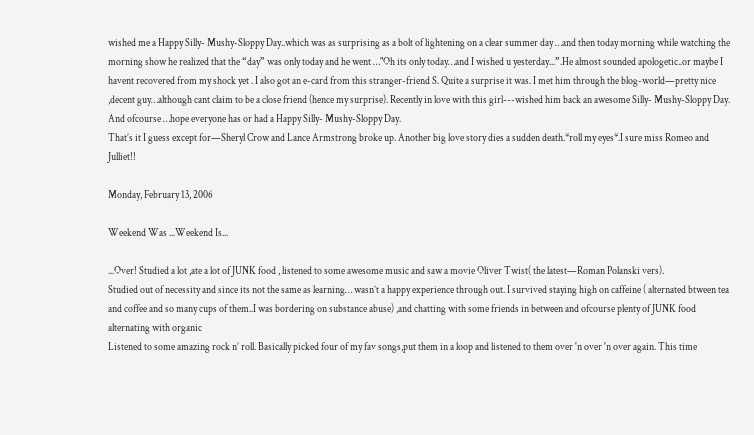wished me a Happy Silly- Mushy-Sloppy Day..which was as surprising as a bolt of lightening on a clear summer day …and then today morning while watching the morning show he realized that the “day” was only today and he went …"Oh its only today…and I wished u yesterday...”.He almost sounded apologetic..or maybe I havent recovered from my shock yet . I also got an e-card from this stranger-friend S. Quite a surprise it was. I met him through the blog-world—pretty nice ,decent guy…although cant claim to be a close friend (hence my surprise). Recently in love with this girl---wished him back an awesome Silly- Mushy-Sloppy Day. And ofcourse …hope everyone has or had a Happy Silly- Mushy-Sloppy Day.
That’s it I guess except for—Sheryl Crow and Lance Armstrong broke up. Another big love story dies a sudden death.*roll my eyes*.I sure miss Romeo and Julliet!!

Monday, February 13, 2006

Weekend Was ...Weekend Is...

...Over! Studied a lot ,ate a lot of JUNK food , listened to some awesome music and saw a movie Oliver Twist( the latest—Roman Polanski vers).
Studied out of necessity and since its not the same as learning… wasn’t a happy experience through out. I survived staying high on caffeine ( alternated btween tea and coffee and so many cups of them..I was bordering on substance abuse) ,and chatting with some friends in between and ofcourse plenty of JUNK food alternating with organic
Listened to some amazing rock n’ roll. Basically picked four of my fav songs,put them in a loop and listened to them over 'n over 'n over again. This time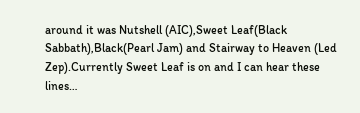around it was Nutshell (AIC),Sweet Leaf(Black Sabbath),Black(Pearl Jam) and Stairway to Heaven (Led Zep).Currently Sweet Leaf is on and I can hear these lines…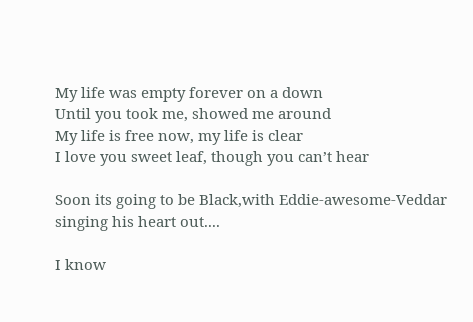My life was empty forever on a down
Until you took me, showed me around
My life is free now, my life is clear
I love you sweet leaf, though you can’t hear

Soon its going to be Black,with Eddie-awesome-Veddar singing his heart out....

I know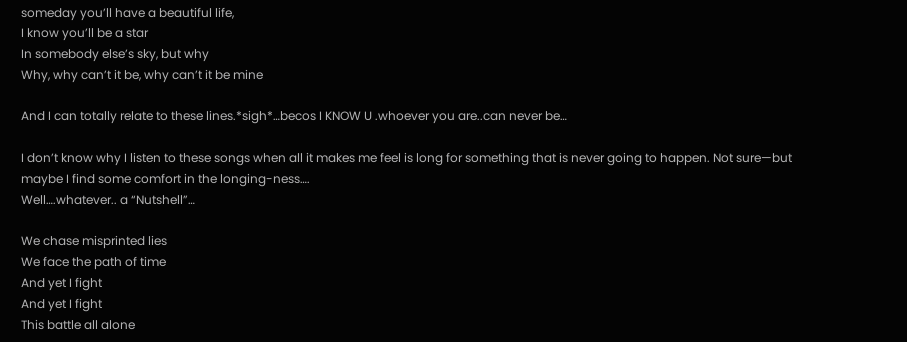someday you’ll have a beautiful life,
I know you’ll be a star
In somebody else’s sky, but why
Why, why can’t it be, why can’t it be mine

And I can totally relate to these lines.*sigh*…becos I KNOW U .whoever you are..can never be…

I don’t know why I listen to these songs when all it makes me feel is long for something that is never going to happen. Not sure—but maybe I find some comfort in the longing-ness….
Well….whatever.. a “Nutshell”…

We chase misprinted lies
We face the path of time
And yet I fight
And yet I fight
This battle all alone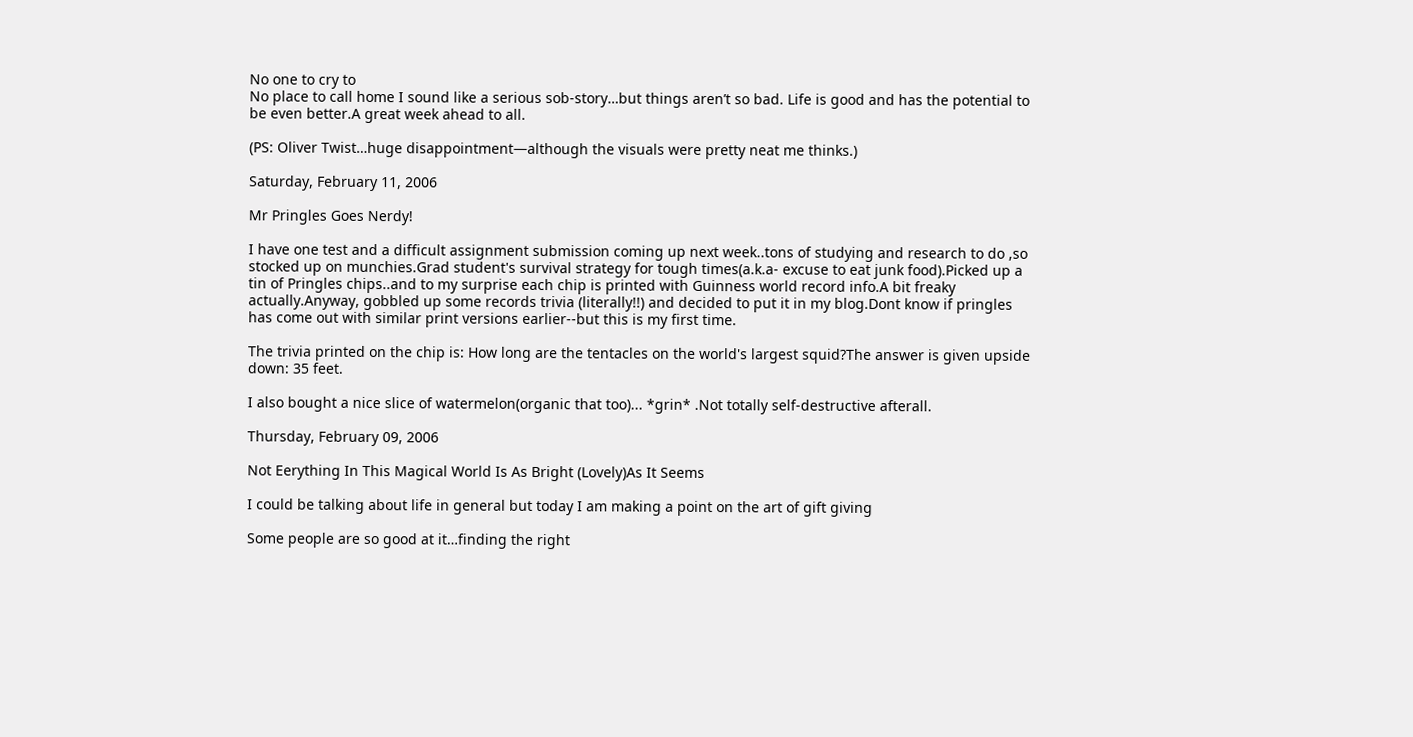No one to cry to
No place to call home I sound like a serious sob-story…but things aren’t so bad. Life is good and has the potential to be even better.A great week ahead to all.

(PS: Oliver Twist…huge disappointment—although the visuals were pretty neat me thinks.)

Saturday, February 11, 2006

Mr Pringles Goes Nerdy!

I have one test and a difficult assignment submission coming up next week..tons of studying and research to do ,so stocked up on munchies.Grad student's survival strategy for tough times(a.k.a- excuse to eat junk food).Picked up a tin of Pringles chips..and to my surprise each chip is printed with Guinness world record info.A bit freaky actually.Anyway, gobbled up some records trivia (literally!!) and decided to put it in my blog.Dont know if pringles has come out with similar print versions earlier--but this is my first time.

The trivia printed on the chip is: How long are the tentacles on the world's largest squid?The answer is given upside down: 35 feet.

I also bought a nice slice of watermelon(organic that too)... *grin* .Not totally self-destructive afterall.

Thursday, February 09, 2006

Not Eerything In This Magical World Is As Bright (Lovely)As It Seems

I could be talking about life in general but today I am making a point on the art of gift giving

Some people are so good at it…finding the right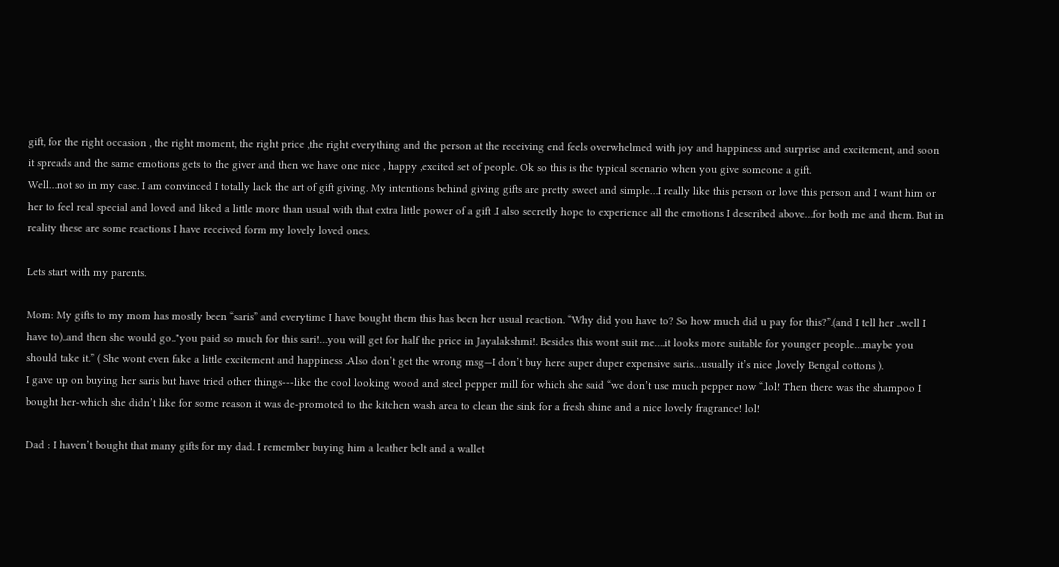gift, for the right occasion , the right moment, the right price ,the right everything and the person at the receiving end feels overwhelmed with joy and happiness and surprise and excitement, and soon it spreads and the same emotions gets to the giver and then we have one nice , happy ,excited set of people. Ok so this is the typical scenario when you give someone a gift.
Well…not so in my case. I am convinced I totally lack the art of gift giving. My intentions behind giving gifts are pretty sweet and simple…I really like this person or love this person and I want him or her to feel real special and loved and liked a little more than usual with that extra little power of a gift .I also secretly hope to experience all the emotions I described above…for both me and them. But in reality these are some reactions I have received form my lovely loved ones.

Lets start with my parents.

Mom: My gifts to my mom has mostly been “saris” and everytime I have bought them this has been her usual reaction. “Why did you have to? So how much did u pay for this?”.(and I tell her ..well I have to)..and then she would go.."you paid so much for this sari!…you will get for half the price in Jayalakshmi!. Besides this wont suit me….it looks more suitable for younger people…maybe you should take it.” ( She wont even fake a little excitement and happiness .Also don’t get the wrong msg—I don’t buy here super duper expensive saris…usually it’s nice ,lovely Bengal cottons ).
I gave up on buying her saris but have tried other things---like the cool looking wood and steel pepper mill for which she said “we don’t use much pepper now “.lol! Then there was the shampoo I bought her-which she didn’t like for some reason it was de-promoted to the kitchen wash area to clean the sink for a fresh shine and a nice lovely fragrance! lol!

Dad : I haven’t bought that many gifts for my dad. I remember buying him a leather belt and a wallet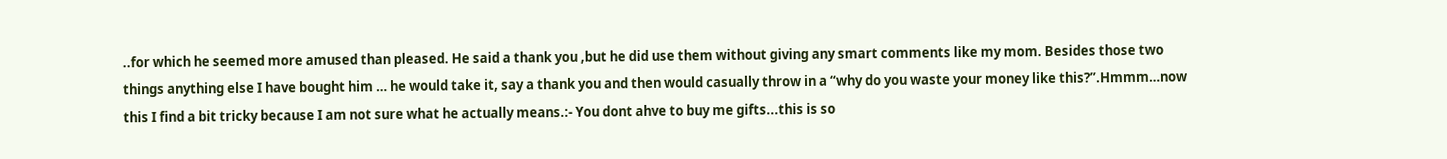..for which he seemed more amused than pleased. He said a thank you ,but he did use them without giving any smart comments like my mom. Besides those two things anything else I have bought him … he would take it, say a thank you and then would casually throw in a “why do you waste your money like this?”.Hmmm…now this I find a bit tricky because I am not sure what he actually means.:- You dont ahve to buy me gifts...this is so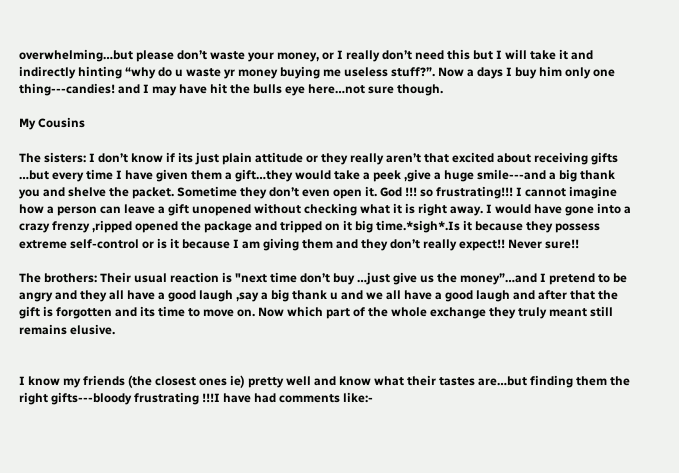overwhelming…but please don’t waste your money, or I really don’t need this but I will take it and indirectly hinting “why do u waste yr money buying me useless stuff?”. Now a days I buy him only one thing---candies! and I may have hit the bulls eye here…not sure though.

My Cousins

The sisters: I don’t know if its just plain attitude or they really aren’t that excited about receiving gifts …but every time I have given them a gift…they would take a peek ,give a huge smile---and a big thank you and shelve the packet. Sometime they don’t even open it. God !!! so frustrating!!! I cannot imagine how a person can leave a gift unopened without checking what it is right away. I would have gone into a crazy frenzy ,ripped opened the package and tripped on it big time.*sigh*.Is it because they possess extreme self-control or is it because I am giving them and they don’t really expect!! Never sure!!

The brothers: Their usual reaction is "next time don’t buy …just give us the money”…and I pretend to be angry and they all have a good laugh ,say a big thank u and we all have a good laugh and after that the gift is forgotten and its time to move on. Now which part of the whole exchange they truly meant still remains elusive.


I know my friends (the closest ones ie) pretty well and know what their tastes are…but finding them the right gifts---bloody frustrating !!!I have had comments like:-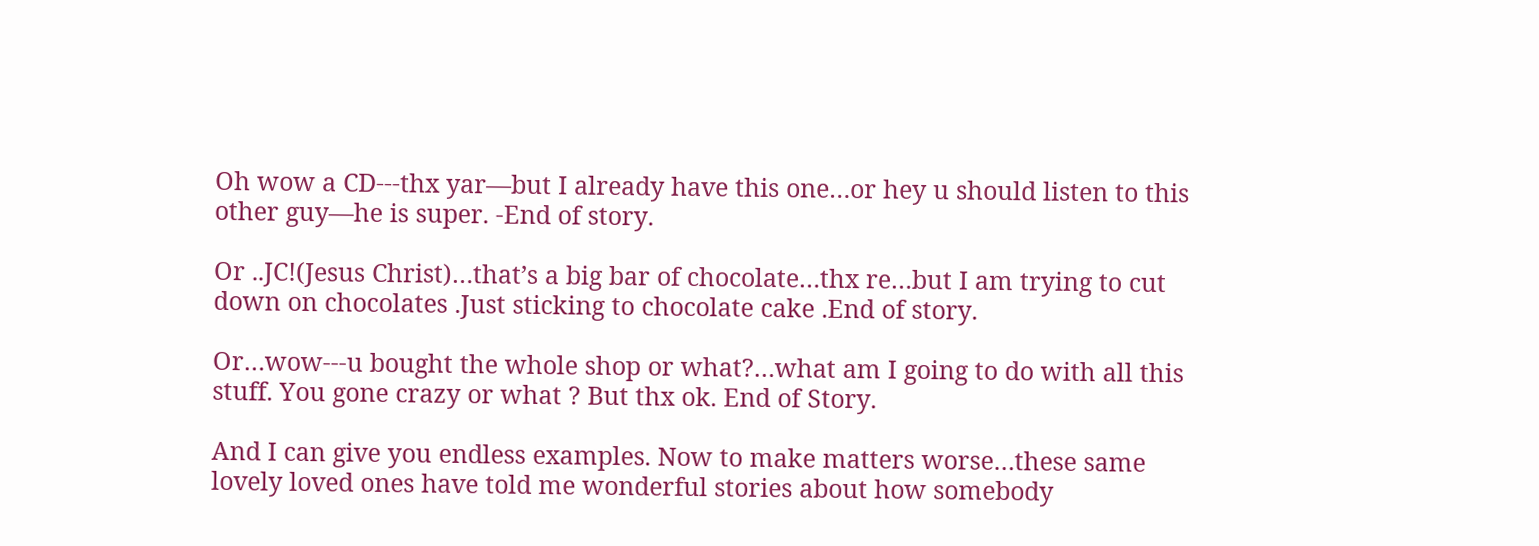Oh wow a CD---thx yar—but I already have this one…or hey u should listen to this other guy—he is super. -End of story.

Or ..JC!(Jesus Christ)…that’s a big bar of chocolate…thx re…but I am trying to cut down on chocolates .Just sticking to chocolate cake .End of story.

Or…wow---u bought the whole shop or what?…what am I going to do with all this stuff. You gone crazy or what ? But thx ok. End of Story.

And I can give you endless examples. Now to make matters worse…these same lovely loved ones have told me wonderful stories about how somebody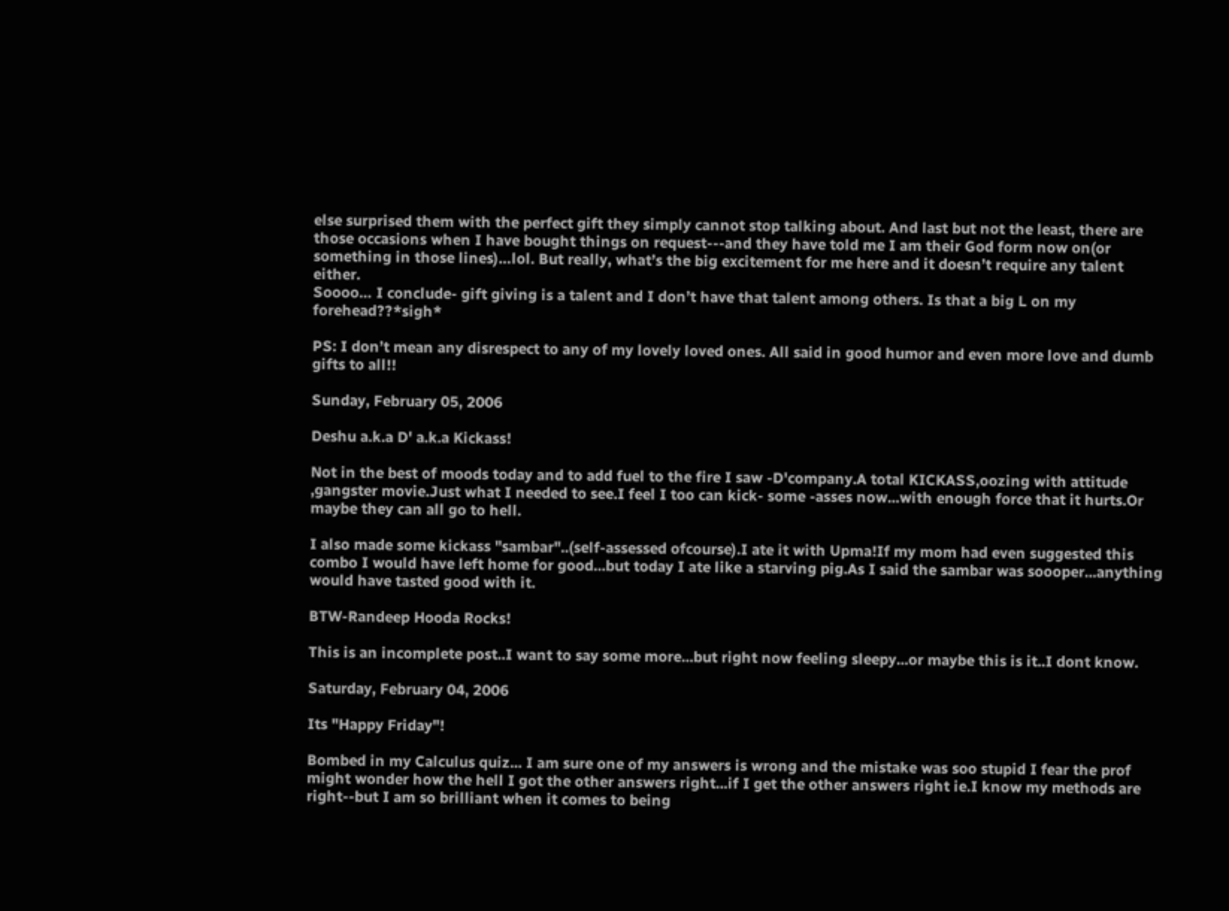else surprised them with the perfect gift they simply cannot stop talking about. And last but not the least, there are those occasions when I have bought things on request---and they have told me I am their God form now on(or something in those lines)…lol. But really, what’s the big excitement for me here and it doesn’t require any talent either.
Soooo… I conclude- gift giving is a talent and I don’t have that talent among others. Is that a big L on my forehead??*sigh*

PS: I don’t mean any disrespect to any of my lovely loved ones. All said in good humor and even more love and dumb gifts to all!!

Sunday, February 05, 2006

Deshu a.k.a D' a.k.a Kickass!

Not in the best of moods today and to add fuel to the fire I saw -D'company.A total KICKASS,oozing with attitude ,gangster movie.Just what I needed to see.I feel I too can kick- some -asses now...with enough force that it hurts.Or maybe they can all go to hell.

I also made some kickass "sambar"..(self-assessed ofcourse).I ate it with Upma!If my mom had even suggested this combo I would have left home for good...but today I ate like a starving pig.As I said the sambar was soooper...anything would have tasted good with it.

BTW-Randeep Hooda Rocks!

This is an incomplete post..I want to say some more...but right now feeling sleepy...or maybe this is it..I dont know.

Saturday, February 04, 2006

Its "Happy Friday"!

Bombed in my Calculus quiz... I am sure one of my answers is wrong and the mistake was soo stupid I fear the prof might wonder how the hell I got the other answers right...if I get the other answers right ie.I know my methods are right--but I am so brilliant when it comes to being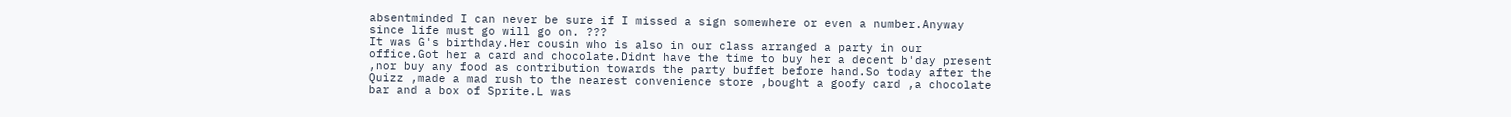absentminded I can never be sure if I missed a sign somewhere or even a number.Anyway since life must go will go on. ???
It was G's birthday.Her cousin who is also in our class arranged a party in our office.Got her a card and chocolate.Didnt have the time to buy her a decent b'day present ,nor buy any food as contribution towards the party buffet before hand.So today after the Quizz ,made a mad rush to the nearest convenience store ,bought a goofy card ,a chocolate bar and a box of Sprite.L was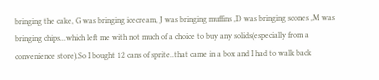bringing the cake, G was bringing icecream, J was bringing muffins ,D was bringing scones ,M was bringing chips...which left me with not much of a choice to buy any solids(especially from a convenience store).So I bought 12 cans of sprite..that came in a box and I had to walk back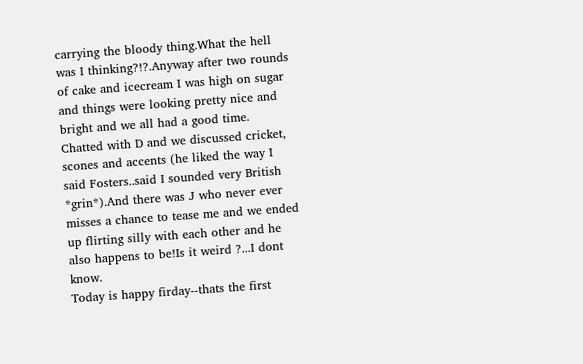carrying the bloody thing.What the hell was I thinking?!?.Anyway after two rounds of cake and icecream I was high on sugar and things were looking pretty nice and bright and we all had a good time. Chatted with D and we discussed cricket, scones and accents (he liked the way I said Fosters..said I sounded very British *grin*).And there was J who never ever misses a chance to tease me and we ended up flirting silly with each other and he also happens to be!Is it weird ?...I dont know.
Today is happy firday--thats the first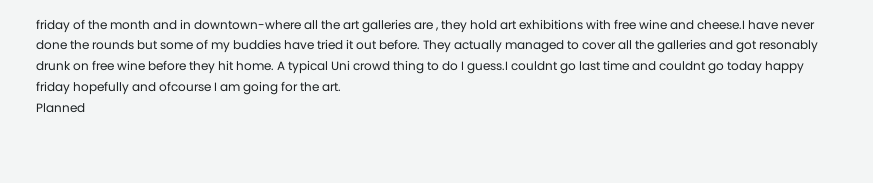friday of the month and in downtown-where all the art galleries are , they hold art exhibitions with free wine and cheese.I have never done the rounds but some of my buddies have tried it out before. They actually managed to cover all the galleries and got resonably drunk on free wine before they hit home. A typical Uni crowd thing to do I guess.I couldnt go last time and couldnt go today happy friday hopefully and ofcourse I am going for the art.
Planned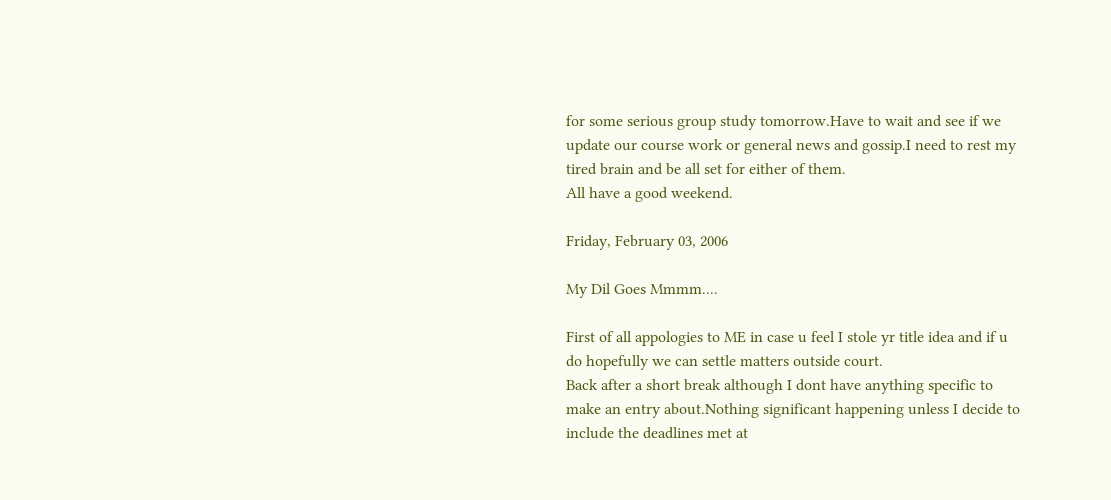for some serious group study tomorrow.Have to wait and see if we update our course work or general news and gossip.I need to rest my tired brain and be all set for either of them.
All have a good weekend.

Friday, February 03, 2006

My Dil Goes Mmmm....

First of all appologies to ME in case u feel I stole yr title idea and if u do hopefully we can settle matters outside court.
Back after a short break although I dont have anything specific to make an entry about.Nothing significant happening unless I decide to include the deadlines met at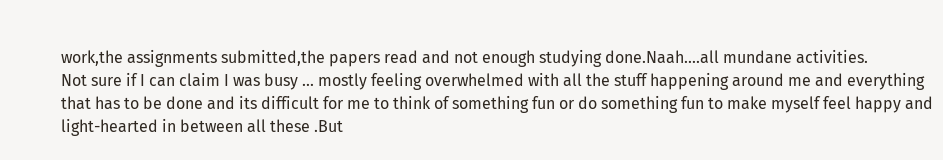work,the assignments submitted,the papers read and not enough studying done.Naah....all mundane activities.
Not sure if I can claim I was busy ... mostly feeling overwhelmed with all the stuff happening around me and everything that has to be done and its difficult for me to think of something fun or do something fun to make myself feel happy and light-hearted in between all these .But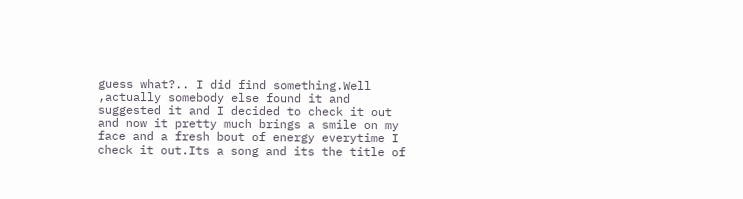guess what?.. I did find something.Well ,actually somebody else found it and suggested it and I decided to check it out and now it pretty much brings a smile on my face and a fresh bout of energy everytime I check it out.Its a song and its the title of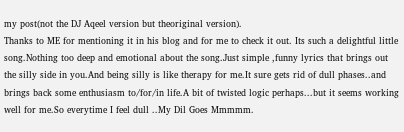my post(not the DJ Aqeel version but theoriginal version).
Thanks to ME for mentioning it in his blog and for me to check it out. Its such a delightful little song.Nothing too deep and emotional about the song.Just simple ,funny lyrics that brings out the silly side in you.And being silly is like therapy for me.It sure gets rid of dull phases..and brings back some enthusiasm to/for/in life.A bit of twisted logic perhaps...but it seems working well for me.So everytime I feel dull ..My Dil Goes Mmmmm.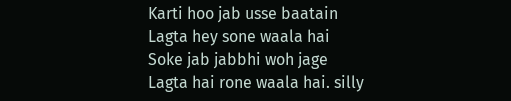Karti hoo jab usse baatain
Lagta hey sone waala hai
Soke jab jabbhi woh jage
Lagta hai rone waala hai. silly